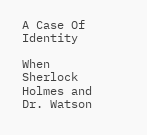A Case Of Identity

When Sherlock Holmes and Dr. Watson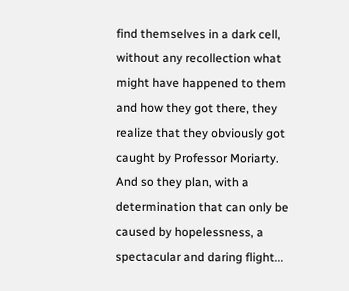find themselves in a dark cell, without any recollection what might have happened to them and how they got there, they realize that they obviously got caught by Professor Moriarty. And so they plan, with a determination that can only be caused by hopelessness, a spectacular and daring flight...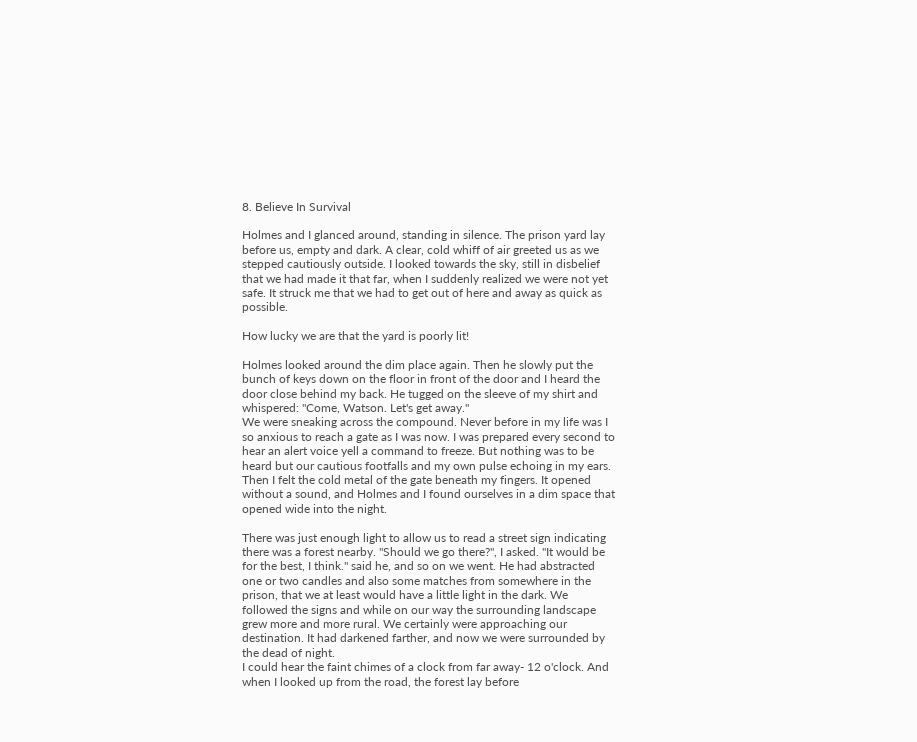8. Believe In Survival

Holmes and I glanced around, standing in silence. The prison yard lay before us, empty and dark. A clear, cold whiff of air greeted us as we stepped cautiously outside. I looked towards the sky, still in disbelief that we had made it that far, when I suddenly realized we were not yet safe. It struck me that we had to get out of here and away as quick as possible.

How lucky we are that the yard is poorly lit!

Holmes looked around the dim place again. Then he slowly put the bunch of keys down on the floor in front of the door and I heard the door close behind my back. He tugged on the sleeve of my shirt and whispered: "Come, Watson. Let's get away."
We were sneaking across the compound. Never before in my life was I so anxious to reach a gate as I was now. I was prepared every second to hear an alert voice yell a command to freeze. But nothing was to be heard but our cautious footfalls and my own pulse echoing in my ears. Then I felt the cold metal of the gate beneath my fingers. It opened without a sound, and Holmes and I found ourselves in a dim space that opened wide into the night.

There was just enough light to allow us to read a street sign indicating there was a forest nearby. "Should we go there?", I asked. "It would be for the best, I think." said he, and so on we went. He had abstracted one or two candles and also some matches from somewhere in the prison, that we at least would have a little light in the dark. We followed the signs and while on our way the surrounding landscape grew more and more rural. We certainly were approaching our destination. It had darkened farther, and now we were surrounded by the dead of night.
I could hear the faint chimes of a clock from far away- 12 o'clock. And when I looked up from the road, the forest lay before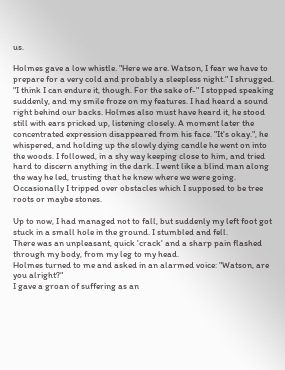us.

Holmes gave a low whistle. "Here we are. Watson, I fear we have to prepare for a very cold and probably a sleepless night." I shrugged. "I think I can endure it, though. For the sake of-" I stopped speaking suddenly, and my smile froze on my features. I had heard a sound right behind our backs. Holmes also must have heard it, he stood still with ears pricked up, listening closely. A moment later the concentrated expression disappeared from his face. "It's okay.", he whispered, and holding up the slowly dying candle he went on into the woods. I followed, in a shy way keeping close to him, and tried hard to discern anything in the dark. I went like a blind man along the way he led, trusting that he knew where we were going. Occasionally I tripped over obstacles which I supposed to be tree roots or maybe stones.

Up to now, I had managed not to fall, but suddenly my left foot got stuck in a small hole in the ground. I stumbled and fell.
There was an unpleasant, quick 'crack' and a sharp pain flashed through my body, from my leg to my head.
Holmes turned to me and asked in an alarmed voice: "Watson, are you alright?"
I gave a groan of suffering as an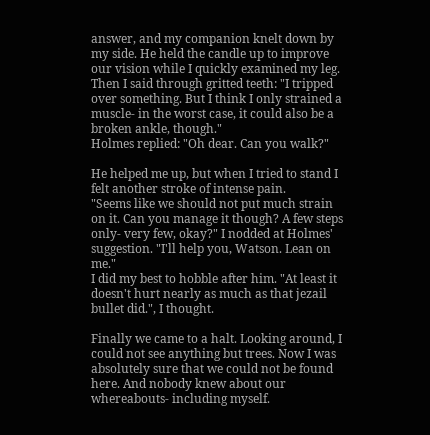answer, and my companion knelt down by my side. He held the candle up to improve our vision while I quickly examined my leg. Then I said through gritted teeth: "I tripped over something. But I think I only strained a muscle- in the worst case, it could also be a broken ankle, though."
Holmes replied: "Oh dear. Can you walk?"

He helped me up, but when I tried to stand I felt another stroke of intense pain.
"Seems like we should not put much strain on it. Can you manage it though? A few steps only- very few, okay?" I nodded at Holmes' suggestion. "I'll help you, Watson. Lean on me."
I did my best to hobble after him. "At least it doesn't hurt nearly as much as that jezail bullet did.", I thought.

Finally we came to a halt. Looking around, I could not see anything but trees. Now I was absolutely sure that we could not be found here. And nobody knew about our whereabouts- including myself.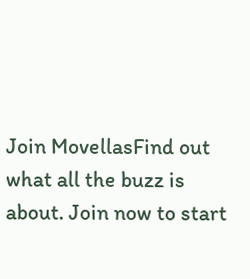Join MovellasFind out what all the buzz is about. Join now to start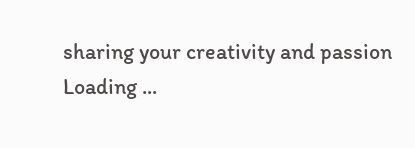sharing your creativity and passion
Loading ...